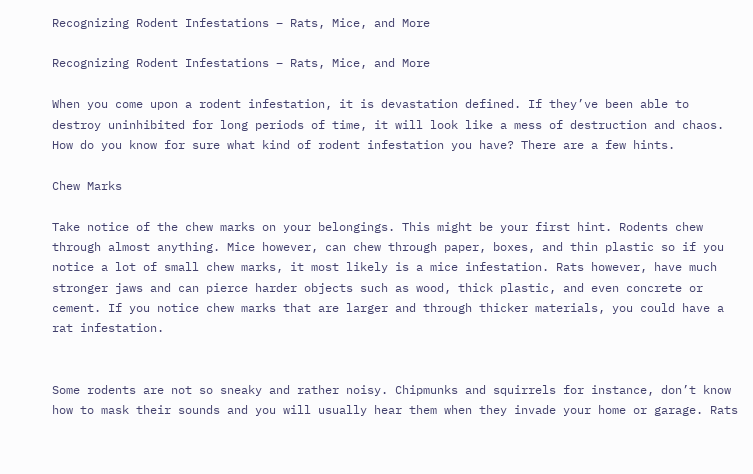Recognizing Rodent Infestations – Rats, Mice, and More

Recognizing Rodent Infestations – Rats, Mice, and More

When you come upon a rodent infestation, it is devastation defined. If they’ve been able to destroy uninhibited for long periods of time, it will look like a mess of destruction and chaos. How do you know for sure what kind of rodent infestation you have? There are a few hints.

Chew Marks

Take notice of the chew marks on your belongings. This might be your first hint. Rodents chew through almost anything. Mice however, can chew through paper, boxes, and thin plastic so if you notice a lot of small chew marks, it most likely is a mice infestation. Rats however, have much stronger jaws and can pierce harder objects such as wood, thick plastic, and even concrete or cement. If you notice chew marks that are larger and through thicker materials, you could have a rat infestation.


Some rodents are not so sneaky and rather noisy. Chipmunks and squirrels for instance, don’t know how to mask their sounds and you will usually hear them when they invade your home or garage. Rats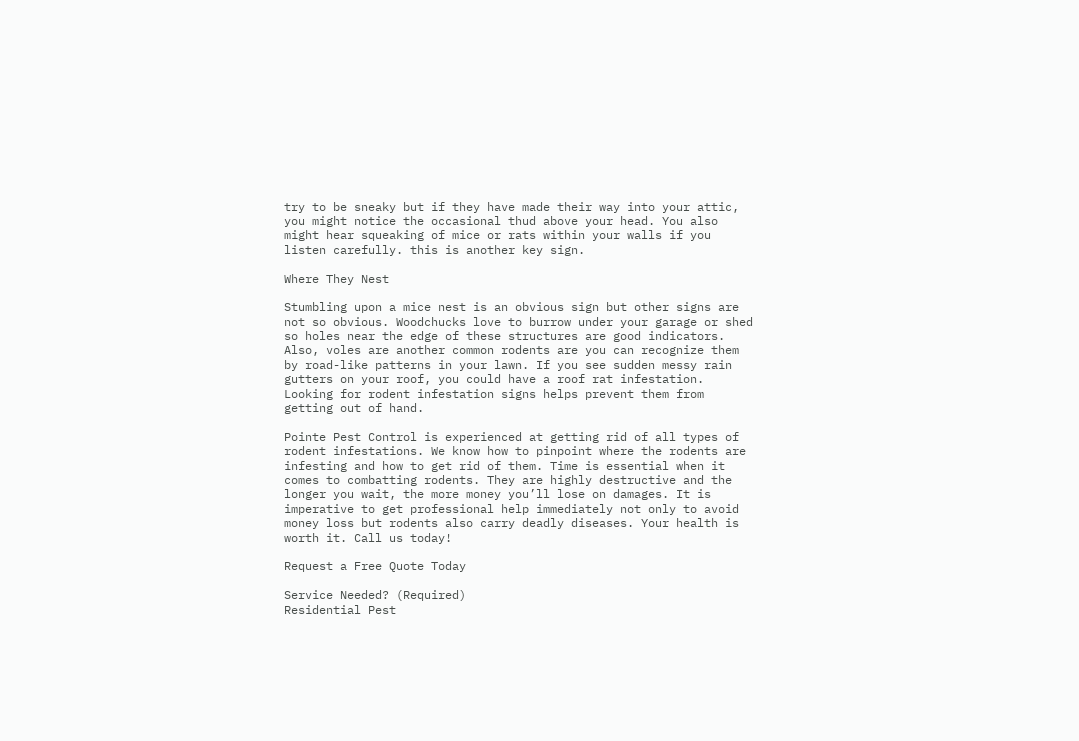try to be sneaky but if they have made their way into your attic, you might notice the occasional thud above your head. You also might hear squeaking of mice or rats within your walls if you listen carefully. this is another key sign.

Where They Nest

Stumbling upon a mice nest is an obvious sign but other signs are not so obvious. Woodchucks love to burrow under your garage or shed so holes near the edge of these structures are good indicators. Also, voles are another common rodents are you can recognize them by road-like patterns in your lawn. If you see sudden messy rain gutters on your roof, you could have a roof rat infestation. Looking for rodent infestation signs helps prevent them from getting out of hand.

Pointe Pest Control is experienced at getting rid of all types of rodent infestations. We know how to pinpoint where the rodents are infesting and how to get rid of them. Time is essential when it comes to combatting rodents. They are highly destructive and the longer you wait, the more money you’ll lose on damages. It is imperative to get professional help immediately not only to avoid money loss but rodents also carry deadly diseases. Your health is worth it. Call us today!

Request a Free Quote Today

Service Needed? (Required)
Residential Pest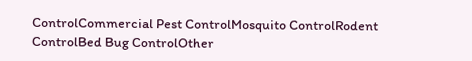ControlCommercial Pest ControlMosquito ControlRodent ControlBed Bug ControlOther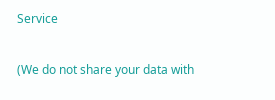Service

(We do not share your data with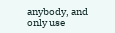anybody, and only use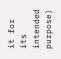it for its intended purpose)